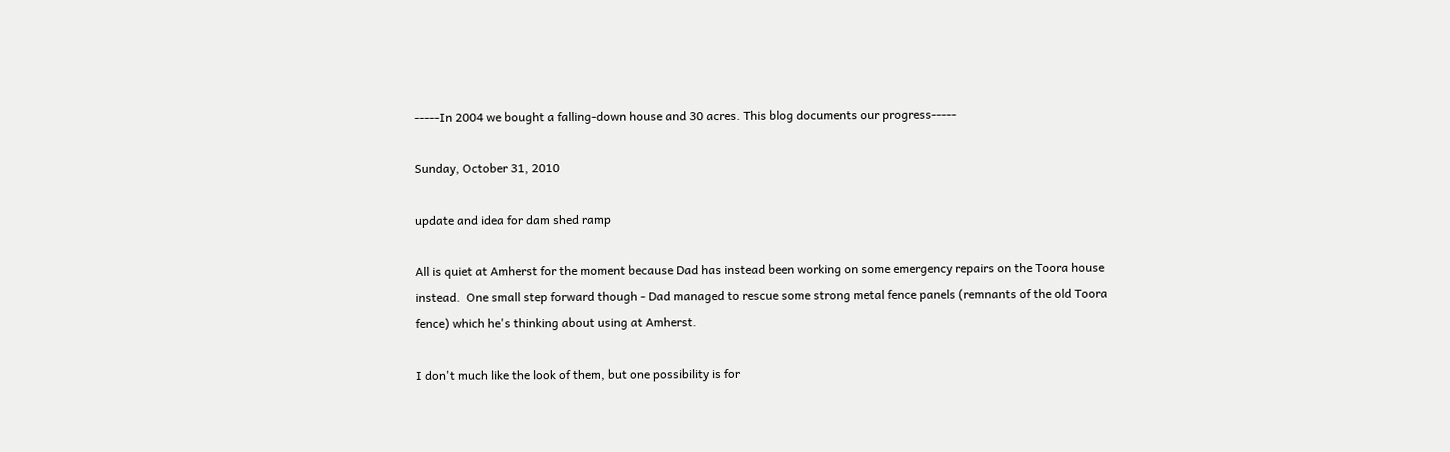-----In 2004 we bought a falling-down house and 30 acres. This blog documents our progress-----

Sunday, October 31, 2010

update and idea for dam shed ramp

All is quiet at Amherst for the moment because Dad has instead been working on some emergency repairs on the Toora house instead.  One small step forward though - Dad managed to rescue some strong metal fence panels (remnants of the old Toora fence) which he's thinking about using at Amherst.

I don't much like the look of them, but one possibility is for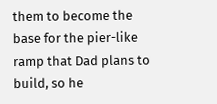them to become the base for the pier-like ramp that Dad plans to build, so he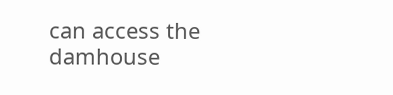can access the damhouse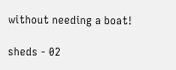without needing a boat!

sheds - 02